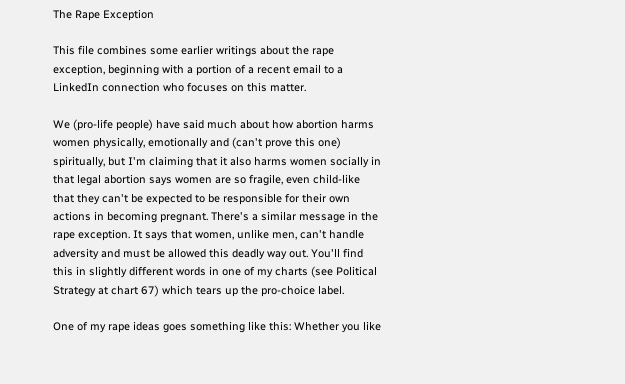The Rape Exception

This file combines some earlier writings about the rape exception, beginning with a portion of a recent email to a LinkedIn connection who focuses on this matter.

We (pro-life people) have said much about how abortion harms women physically, emotionally and (can't prove this one) spiritually, but I'm claiming that it also harms women socially in that legal abortion says women are so fragile, even child-like that they can't be expected to be responsible for their own actions in becoming pregnant. There's a similar message in the rape exception. It says that women, unlike men, can't handle adversity and must be allowed this deadly way out. You'll find this in slightly different words in one of my charts (see Political Strategy at chart 67) which tears up the pro-choice label.

One of my rape ideas goes something like this: Whether you like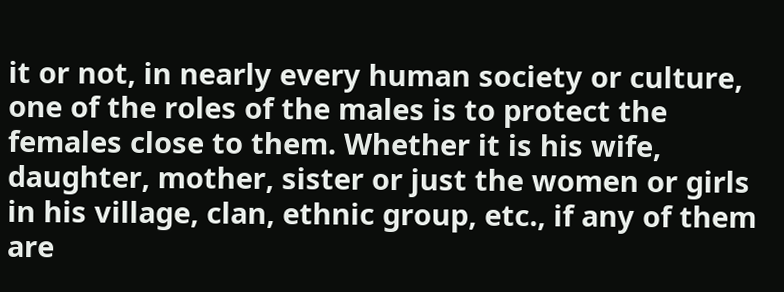it or not, in nearly every human society or culture, one of the roles of the males is to protect the females close to them. Whether it is his wife, daughter, mother, sister or just the women or girls in his village, clan, ethnic group, etc., if any of them are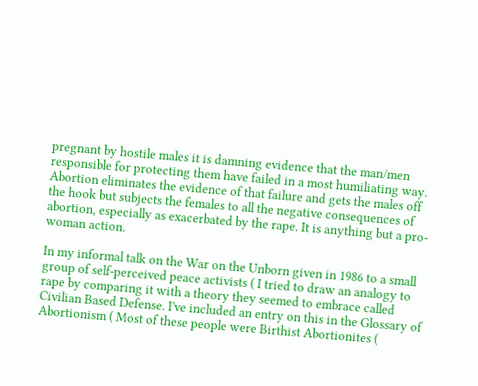pregnant by hostile males it is damning evidence that the man/men responsible for protecting them have failed in a most humiliating way. Abortion eliminates the evidence of that failure and gets the males off the hook but subjects the females to all the negative consequences of abortion, especially as exacerbated by the rape. It is anything but a pro-woman action.

In my informal talk on the War on the Unborn given in 1986 to a small group of self-perceived peace activists ( I tried to draw an analogy to rape by comparing it with a theory they seemed to embrace called Civilian Based Defense. I've included an entry on this in the Glossary of Abortionism ( Most of these people were Birthist Abortionites (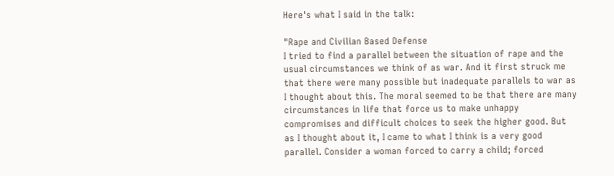Here's what I said in the talk:

"Rape and Civilian Based Defense
I tried to find a parallel between the situation of rape and the usual circumstances we think of as war. And it first struck me that there were many possible but inadequate parallels to war as I thought about this. The moral seemed to be that there are many circumstances in life that force us to make unhappy compromises and difficult choices to seek the higher good. But as I thought about it, I came to what I think is a very good parallel. Consider a woman forced to carry a child; forced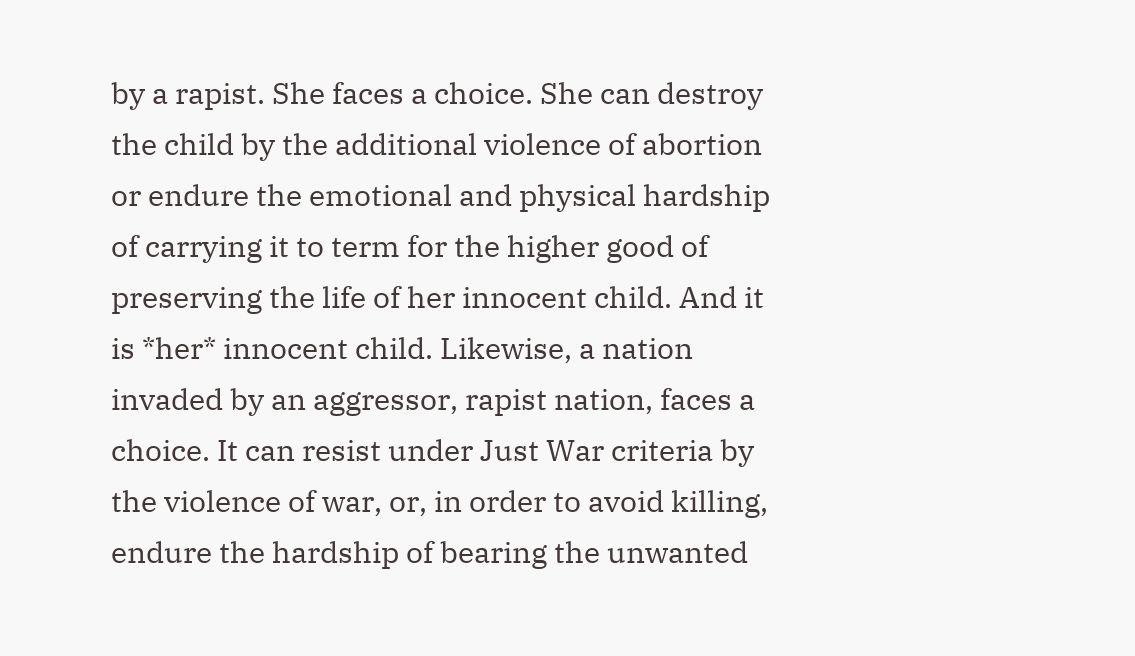by a rapist. She faces a choice. She can destroy the child by the additional violence of abortion or endure the emotional and physical hardship of carrying it to term for the higher good of preserving the life of her innocent child. And it is *her* innocent child. Likewise, a nation invaded by an aggressor, rapist nation, faces a choice. It can resist under Just War criteria by the violence of war, or, in order to avoid killing, endure the hardship of bearing the unwanted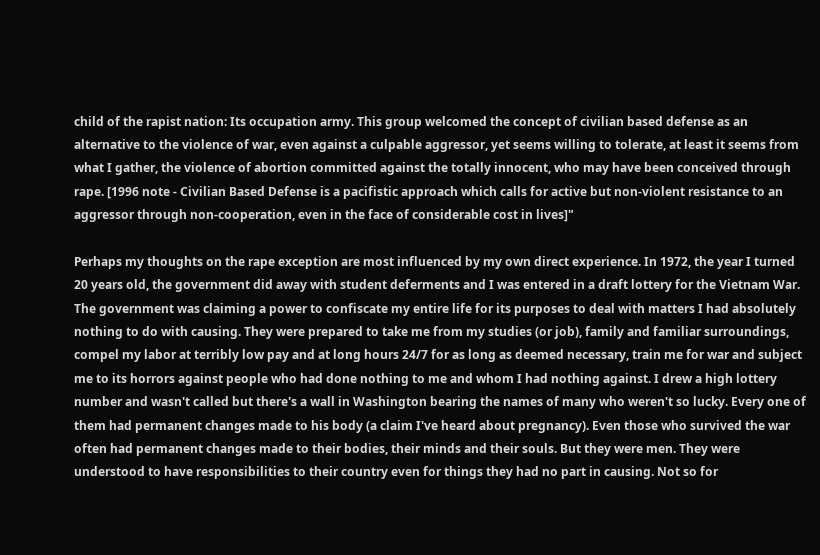child of the rapist nation: Its occupation army. This group welcomed the concept of civilian based defense as an alternative to the violence of war, even against a culpable aggressor, yet seems willing to tolerate, at least it seems from what I gather, the violence of abortion committed against the totally innocent, who may have been conceived through rape. [1996 note - Civilian Based Defense is a pacifistic approach which calls for active but non-violent resistance to an aggressor through non-cooperation, even in the face of considerable cost in lives]"

Perhaps my thoughts on the rape exception are most influenced by my own direct experience. In 1972, the year I turned 20 years old, the government did away with student deferments and I was entered in a draft lottery for the Vietnam War. The government was claiming a power to confiscate my entire life for its purposes to deal with matters I had absolutely nothing to do with causing. They were prepared to take me from my studies (or job), family and familiar surroundings, compel my labor at terribly low pay and at long hours 24/7 for as long as deemed necessary, train me for war and subject me to its horrors against people who had done nothing to me and whom I had nothing against. I drew a high lottery number and wasn't called but there's a wall in Washington bearing the names of many who weren't so lucky. Every one of them had permanent changes made to his body (a claim I've heard about pregnancy). Even those who survived the war often had permanent changes made to their bodies, their minds and their souls. But they were men. They were understood to have responsibilities to their country even for things they had no part in causing. Not so for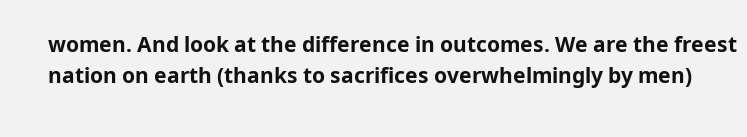women. And look at the difference in outcomes. We are the freest nation on earth (thanks to sacrifices overwhelmingly by men)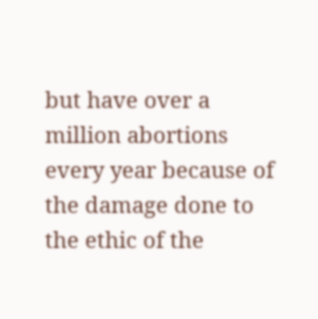but have over a million abortions every year because of the damage done to the ethic of the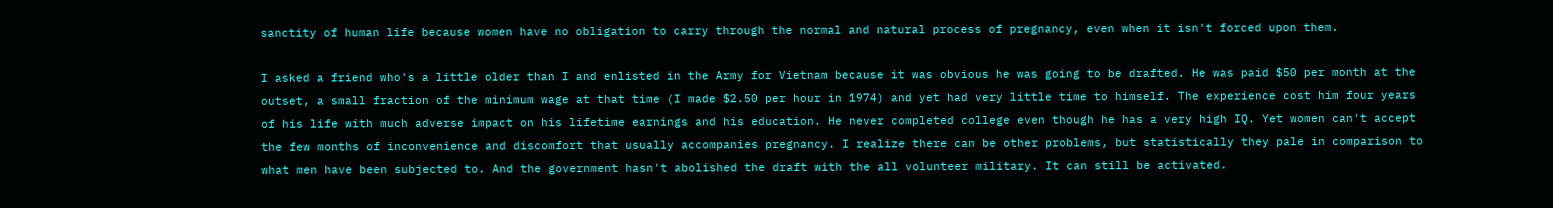sanctity of human life because women have no obligation to carry through the normal and natural process of pregnancy, even when it isn't forced upon them.

I asked a friend who's a little older than I and enlisted in the Army for Vietnam because it was obvious he was going to be drafted. He was paid $50 per month at the outset, a small fraction of the minimum wage at that time (I made $2.50 per hour in 1974) and yet had very little time to himself. The experience cost him four years of his life with much adverse impact on his lifetime earnings and his education. He never completed college even though he has a very high IQ. Yet women can't accept the few months of inconvenience and discomfort that usually accompanies pregnancy. I realize there can be other problems, but statistically they pale in comparison to what men have been subjected to. And the government hasn't abolished the draft with the all volunteer military. It can still be activated.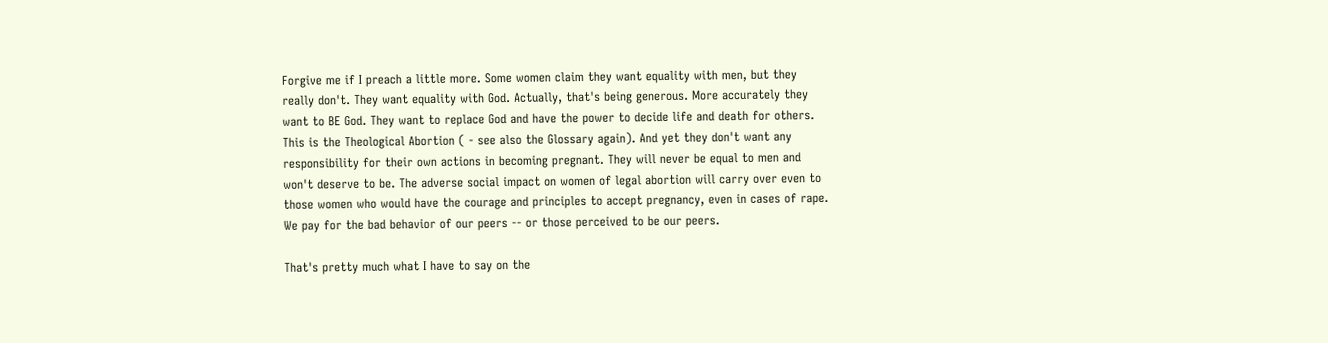Forgive me if I preach a little more. Some women claim they want equality with men, but they really don't. They want equality with God. Actually, that's being generous. More accurately they want to BE God. They want to replace God and have the power to decide life and death for others. This is the Theological Abortion ( - see also the Glossary again). And yet they don't want any responsibility for their own actions in becoming pregnant. They will never be equal to men and won't deserve to be. The adverse social impact on women of legal abortion will carry over even to those women who would have the courage and principles to accept pregnancy, even in cases of rape. We pay for the bad behavior of our peers -- or those perceived to be our peers.

That's pretty much what I have to say on the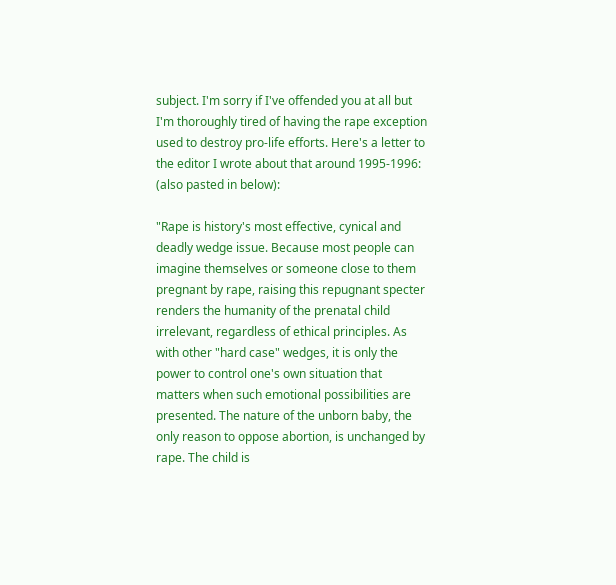subject. I'm sorry if I've offended you at all but I'm thoroughly tired of having the rape exception used to destroy pro-life efforts. Here's a letter to the editor I wrote about that around 1995-1996: (also pasted in below):

"Rape is history's most effective, cynical and deadly wedge issue. Because most people can imagine themselves or someone close to them pregnant by rape, raising this repugnant specter renders the humanity of the prenatal child irrelevant, regardless of ethical principles. As with other "hard case" wedges, it is only the power to control one's own situation that matters when such emotional possibilities are presented. The nature of the unborn baby, the only reason to oppose abortion, is unchanged by rape. The child is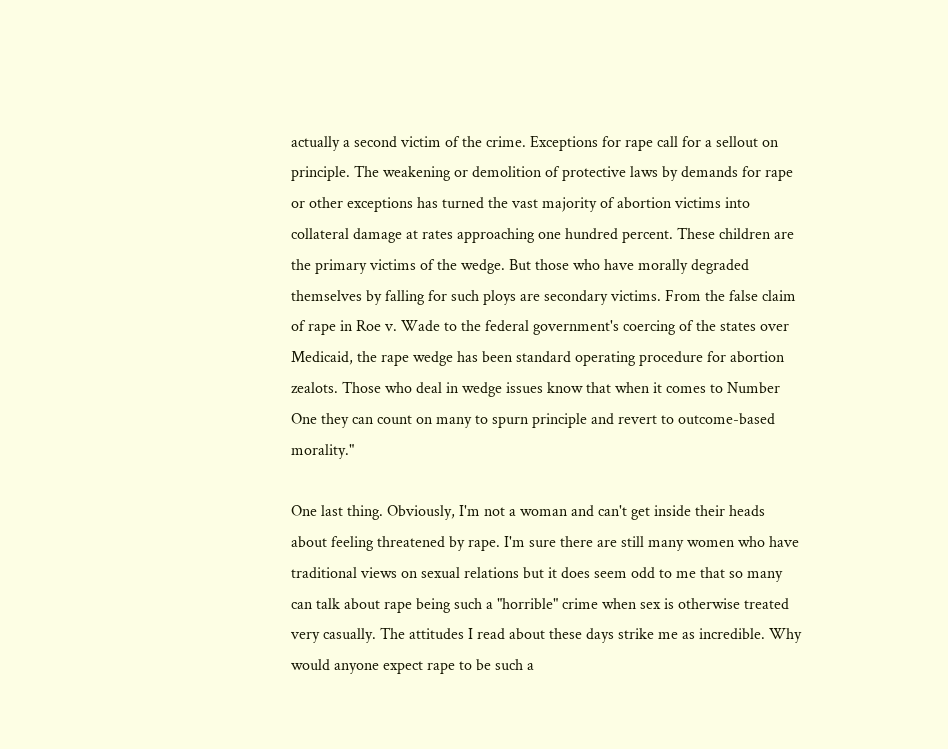actually a second victim of the crime. Exceptions for rape call for a sellout on principle. The weakening or demolition of protective laws by demands for rape or other exceptions has turned the vast majority of abortion victims into collateral damage at rates approaching one hundred percent. These children are the primary victims of the wedge. But those who have morally degraded themselves by falling for such ploys are secondary victims. From the false claim of rape in Roe v. Wade to the federal government's coercing of the states over Medicaid, the rape wedge has been standard operating procedure for abortion zealots. Those who deal in wedge issues know that when it comes to Number One they can count on many to spurn principle and revert to outcome-based morality."

One last thing. Obviously, I'm not a woman and can't get inside their heads about feeling threatened by rape. I'm sure there are still many women who have traditional views on sexual relations but it does seem odd to me that so many can talk about rape being such a "horrible" crime when sex is otherwise treated very casually. The attitudes I read about these days strike me as incredible. Why would anyone expect rape to be such a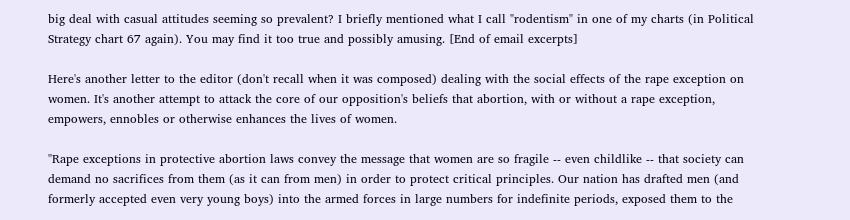big deal with casual attitudes seeming so prevalent? I briefly mentioned what I call "rodentism" in one of my charts (in Political Strategy chart 67 again). You may find it too true and possibly amusing. [End of email excerpts]

Here's another letter to the editor (don't recall when it was composed) dealing with the social effects of the rape exception on women. It's another attempt to attack the core of our opposition's beliefs that abortion, with or without a rape exception, empowers, ennobles or otherwise enhances the lives of women.

"Rape exceptions in protective abortion laws convey the message that women are so fragile -- even childlike -- that society can demand no sacrifices from them (as it can from men) in order to protect critical principles. Our nation has drafted men (and formerly accepted even very young boys) into the armed forces in large numbers for indefinite periods, exposed them to the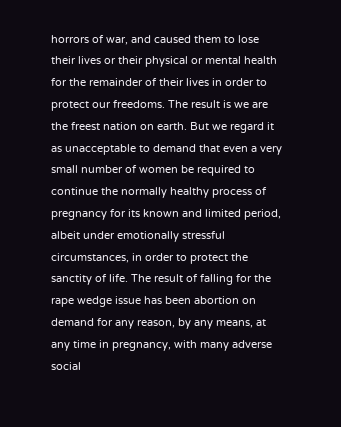horrors of war, and caused them to lose their lives or their physical or mental health for the remainder of their lives in order to protect our freedoms. The result is we are the freest nation on earth. But we regard it as unacceptable to demand that even a very small number of women be required to continue the normally healthy process of pregnancy for its known and limited period, albeit under emotionally stressful circumstances, in order to protect the sanctity of life. The result of falling for the rape wedge issue has been abortion on demand for any reason, by any means, at any time in pregnancy, with many adverse social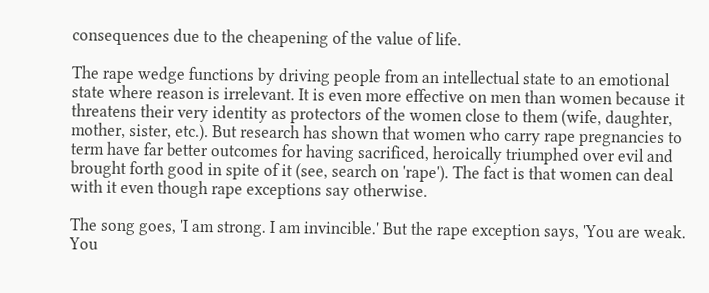consequences due to the cheapening of the value of life.

The rape wedge functions by driving people from an intellectual state to an emotional state where reason is irrelevant. It is even more effective on men than women because it threatens their very identity as protectors of the women close to them (wife, daughter, mother, sister, etc.). But research has shown that women who carry rape pregnancies to term have far better outcomes for having sacrificed, heroically triumphed over evil and brought forth good in spite of it (see, search on 'rape'). The fact is that women can deal with it even though rape exceptions say otherwise.

The song goes, 'I am strong. I am invincible.' But the rape exception says, 'You are weak. You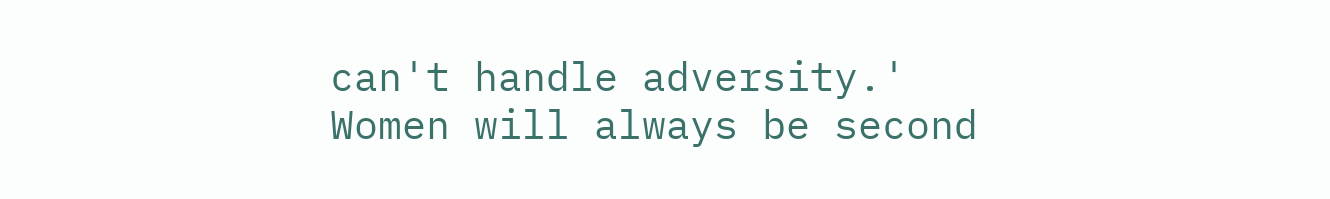can't handle adversity.' Women will always be second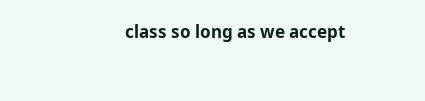class so long as we accept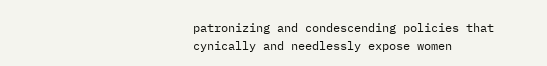patronizing and condescending policies that cynically and needlessly expose women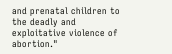and prenatal children to the deadly and exploitative violence of abortion."